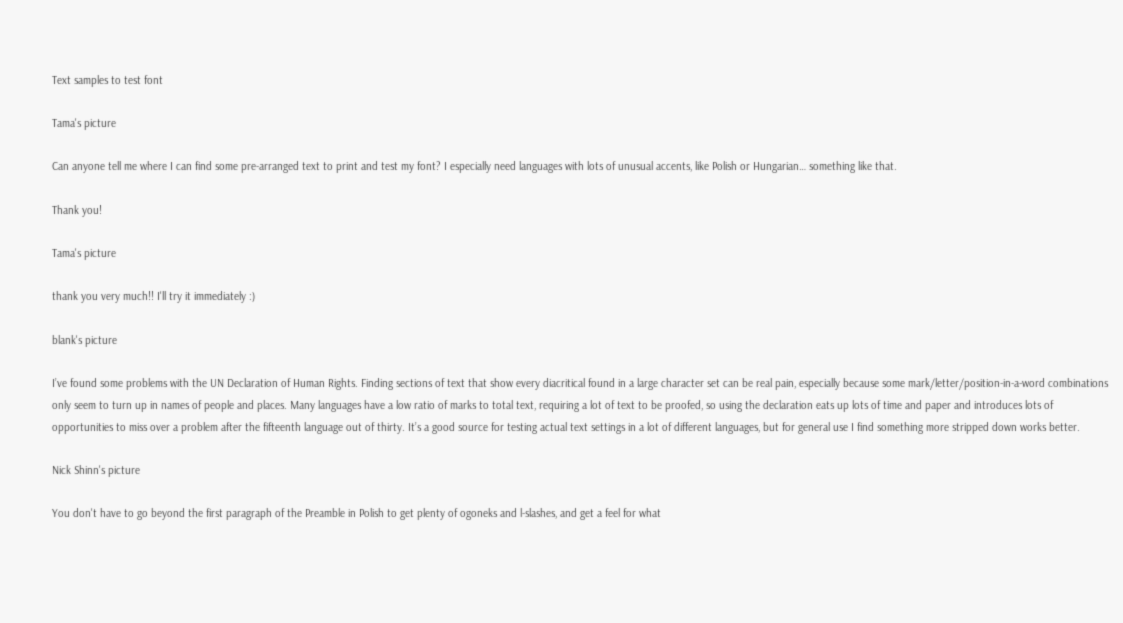Text samples to test font

Tama's picture

Can anyone tell me where I can find some pre-arranged text to print and test my font? I especially need languages with lots of unusual accents, like Polish or Hungarian… something like that.

Thank you!

Tama's picture

thank you very much!! I'll try it immediately :)

blank's picture

I’ve found some problems with the UN Declaration of Human Rights. Finding sections of text that show every diacritical found in a large character set can be real pain, especially because some mark/letter/position-in-a-word combinations only seem to turn up in names of people and places. Many languages have a low ratio of marks to total text, requiring a lot of text to be proofed, so using the declaration eats up lots of time and paper and introduces lots of opportunities to miss over a problem after the fifteenth language out of thirty. It’s a good source for testing actual text settings in a lot of different languages, but for general use I find something more stripped down works better.

Nick Shinn's picture

You don't have to go beyond the first paragraph of the Preamble in Polish to get plenty of ogoneks and l-slashes, and get a feel for what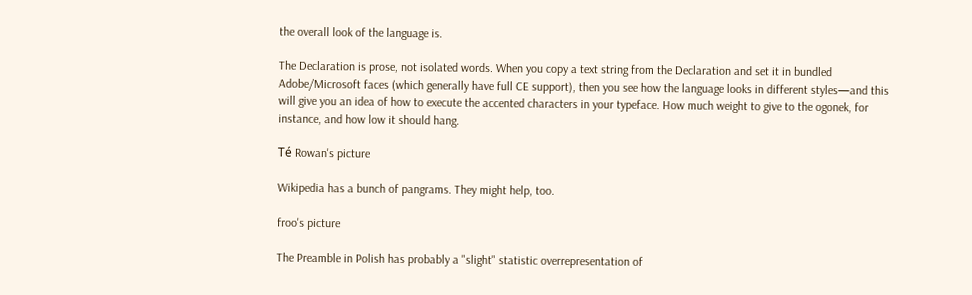the overall look of the language is.

The Declaration is prose, not isolated words. When you copy a text string from the Declaration and set it in bundled Adobe/Microsoft faces (which generally have full CE support), then you see how the language looks in different styles—and this will give you an idea of how to execute the accented characters in your typeface. How much weight to give to the ogonek, for instance, and how low it should hang.

Té Rowan's picture

Wikipedia has a bunch of pangrams. They might help, too.

froo's picture

The Preamble in Polish has probably a "slight" statistic overrepresentation of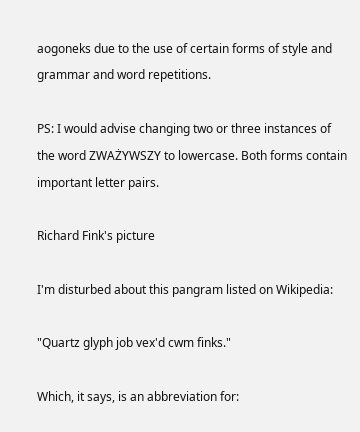aogoneks due to the use of certain forms of style and grammar and word repetitions.

PS: I would advise changing two or three instances of the word ZWAŻYWSZY to lowercase. Both forms contain important letter pairs.

Richard Fink's picture

I'm disturbed about this pangram listed on Wikipedia:

"Quartz glyph job vex'd cwm finks."

Which, it says, is an abbreviation for: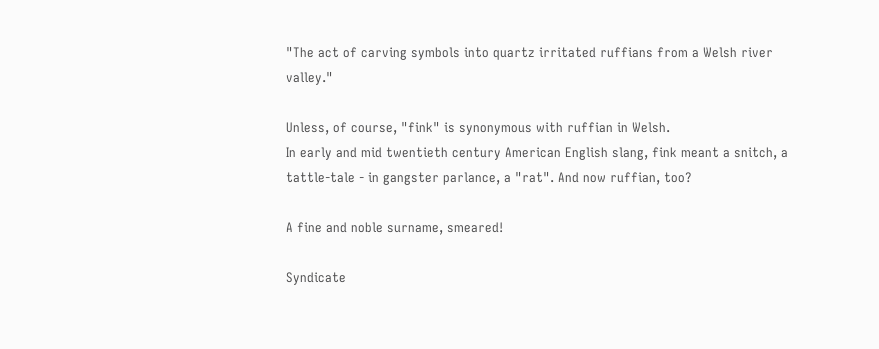"The act of carving symbols into quartz irritated ruffians from a Welsh river valley."

Unless, of course, "fink" is synonymous with ruffian in Welsh.
In early and mid twentieth century American English slang, fink meant a snitch, a tattle-tale - in gangster parlance, a "rat". And now ruffian, too?

A fine and noble surname, smeared!

Syndicate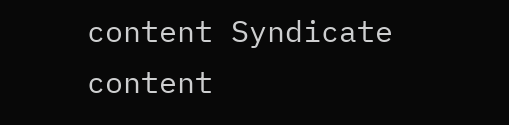content Syndicate content